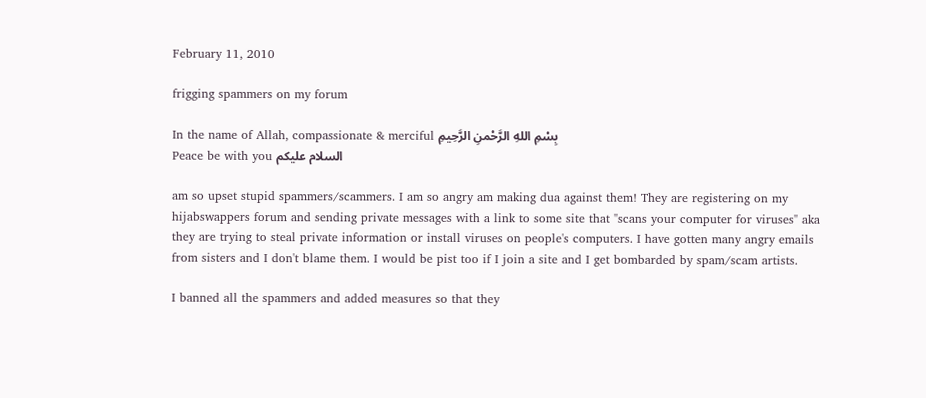February 11, 2010

frigging spammers on my forum

In the name of Allah, compassionate & merciful بِسْمِ اللهِ الرَّحْمنِ الرَّحِيمِ
Peace be with you السلام عليكم

am so upset stupid spammers/scammers. I am so angry am making dua against them! They are registering on my hijabswappers forum and sending private messages with a link to some site that "scans your computer for viruses" aka they are trying to steal private information or install viruses on people's computers. I have gotten many angry emails from sisters and I don't blame them. I would be pist too if I join a site and I get bombarded by spam/scam artists.

I banned all the spammers and added measures so that they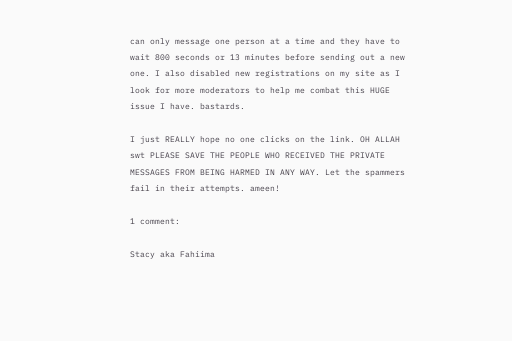can only message one person at a time and they have to wait 800 seconds or 13 minutes before sending out a new one. I also disabled new registrations on my site as I look for more moderators to help me combat this HUGE issue I have. bastards.

I just REALLY hope no one clicks on the link. OH ALLAH swt PLEASE SAVE THE PEOPLE WHO RECEIVED THE PRIVATE MESSAGES FROM BEING HARMED IN ANY WAY. Let the spammers fail in their attempts. ameen!

1 comment:

Stacy aka Fahiima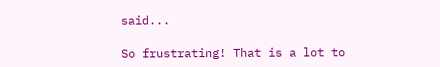said...

So frustrating! That is a lot to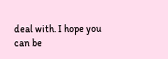deal with. I hope you can be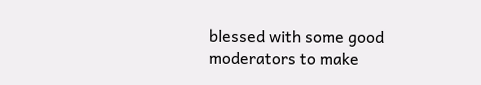blessed with some good moderators to make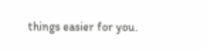things easier for you.